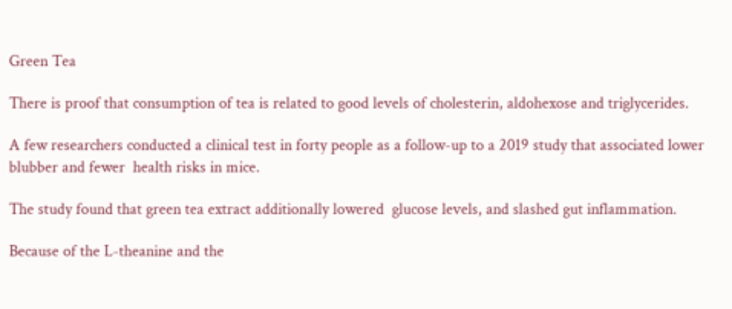Green Tea

There is proof that consumption of tea is related to good levels of cholesterin, aldohexose and triglycerides.

A few researchers conducted a clinical test in forty people as a follow-up to a 2019 study that associated lower blubber and fewer  health risks in mice.

The study found that green tea extract additionally lowered  glucose levels, and slashed gut inflammation.

Because of the L-theanine and the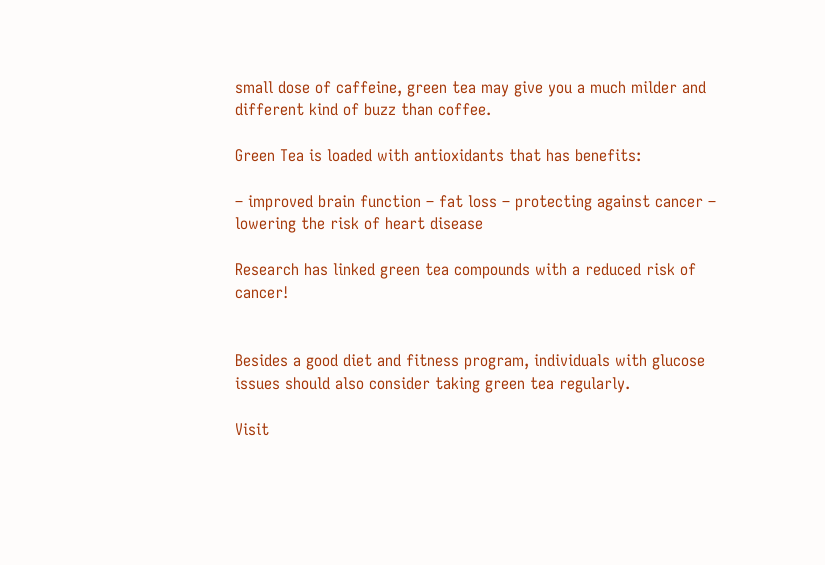small dose of caffeine, green tea may give you a much milder and different kind of buzz than coffee.

Green Tea is loaded with antioxidants that has benefits:

– improved brain function – fat loss – protecting against cancer – lowering the risk of heart disease

Research has linked green tea compounds with a reduced risk of cancer!


Besides a good diet and fitness program, individuals with glucose issues should also consider taking green tea regularly.

Visit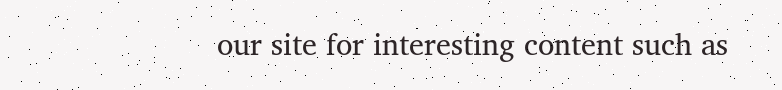our site for interesting content such as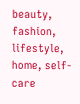beauty, fashion, lifestyle, home, self-care